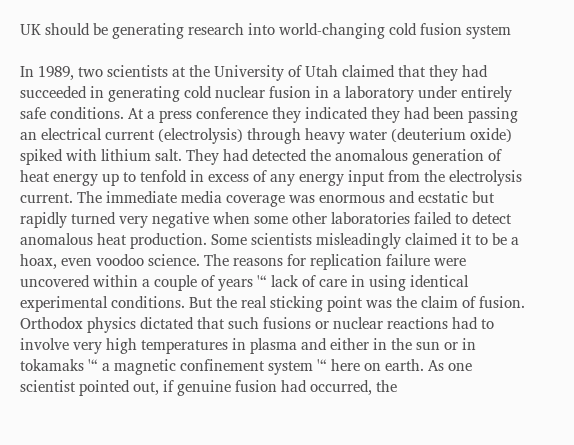UK should be generating research into world-changing cold fusion system

In 1989, two scientists at the University of Utah claimed that they had succeeded in generating cold nuclear fusion in a laboratory under entirely safe conditions. At a press conference they indicated they had been passing an electrical current (electrolysis) through heavy water (deuterium oxide) spiked with lithium salt. They had detected the anomalous generation of heat energy up to tenfold in excess of any energy input from the electrolysis current. The immediate media coverage was enormous and ecstatic but rapidly turned very negative when some other laboratories failed to detect anomalous heat production. Some scientists misleadingly claimed it to be a hoax, even voodoo science. The reasons for replication failure were uncovered within a couple of years '“ lack of care in using identical experimental conditions. But the real sticking point was the claim of fusion. Orthodox physics dictated that such fusions or nuclear reactions had to involve very high temperatures in plasma and either in the sun or in tokamaks '“ a magnetic confinement system '“ here on earth. As one scientist pointed out, if genuine fusion had occurred, the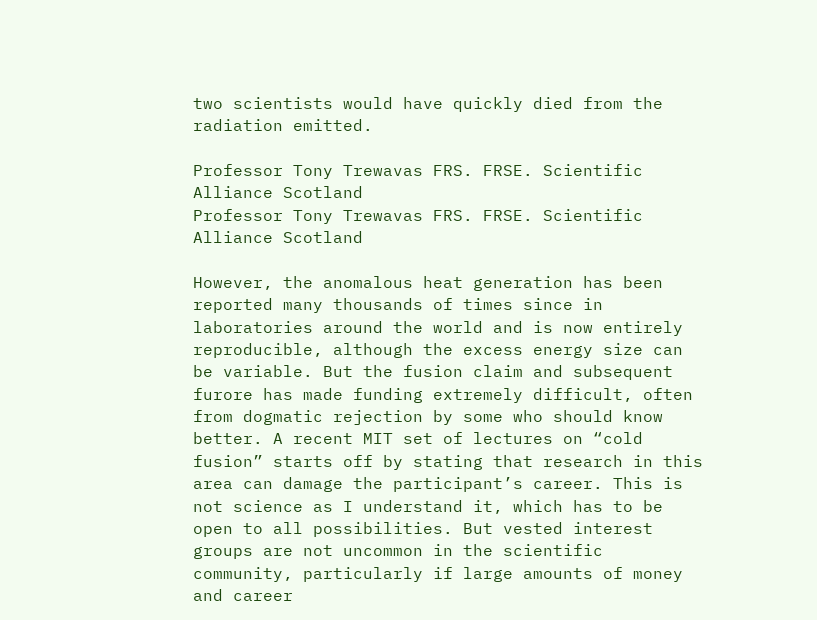two scientists would have quickly died from the radiation emitted.

Professor Tony Trewavas FRS. FRSE. Scientific Alliance Scotland
Professor Tony Trewavas FRS. FRSE. Scientific Alliance Scotland

However, the anomalous heat generation has been reported many thousands of times since in laboratories around the world and is now entirely reproducible, although the excess energy size can be variable. But the fusion claim and subsequent furore has made funding extremely difficult, often from dogmatic rejection by some who should know better. A recent MIT set of lectures on “cold fusion” starts off by stating that research in this area can damage the participant’s career. This is not science as I understand it, which has to be open to all possibilities. But vested interest groups are not uncommon in the scientific community, particularly if large amounts of money and career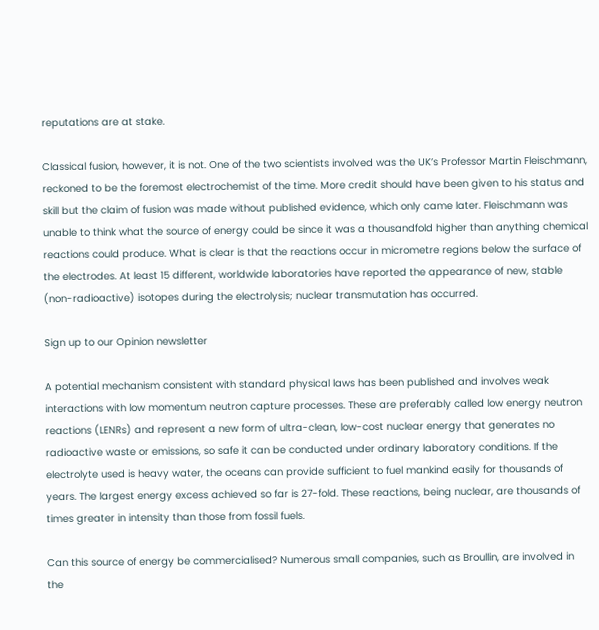reputations are at stake.

Classical fusion, however, it is not. One of the two scientists involved was the UK’s Professor Martin Fleischmann, reckoned to be the foremost electrochemist of the time. More credit should have been given to his status and skill but the claim of fusion was made without published evidence, which only came later. Fleischmann was unable to think what the source of energy could be since it was a thousandfold higher than anything chemical reactions could produce. What is clear is that the reactions occur in micrometre regions below the surface of the electrodes. At least 15 different, worldwide laboratories have reported the appearance of new, stable (non-radioactive) isotopes during the electrolysis; nuclear transmutation has occurred.

Sign up to our Opinion newsletter

A potential mechanism consistent with standard physical laws has been published and involves weak interactions with low momentum neutron capture processes. These are preferably called low energy neutron reactions (LENRs) and represent a new form of ultra-clean, low-cost nuclear energy that generates no radioactive waste or emissions, so safe it can be conducted under ordinary laboratory conditions. If the electrolyte used is heavy water, the oceans can provide sufficient to fuel mankind easily for thousands of years. The largest energy excess achieved so far is 27-fold. These reactions, being nuclear, are thousands of times greater in intensity than those from fossil fuels.

Can this source of energy be commercialised? Numerous small companies, such as Broullin, are involved in the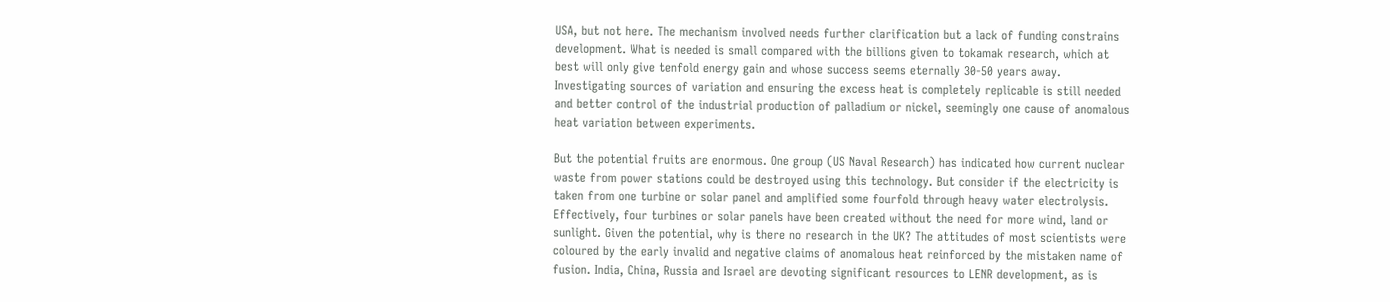USA, but not here. The mechanism involved needs further clarification but a lack of funding constrains development. What is needed is small compared with the billions given to tokamak research, which at best will only give tenfold energy gain and whose success seems eternally 30-50 years away. Investigating sources of variation and ensuring the excess heat is completely replicable is still needed and better control of the industrial production of palladium or nickel, seemingly one cause of anomalous heat variation between experiments.

But the potential fruits are enormous. One group (US Naval Research) has indicated how current nuclear waste from power stations could be destroyed using this technology. But consider if the electricity is taken from one turbine or solar panel and amplified some fourfold through heavy water electrolysis. Effectively, four turbines or solar panels have been created without the need for more wind, land or sunlight. Given the potential, why is there no research in the UK? The attitudes of most scientists were coloured by the early invalid and negative claims of anomalous heat reinforced by the mistaken name of fusion. India, China, Russia and Israel are devoting significant resources to LENR development, as is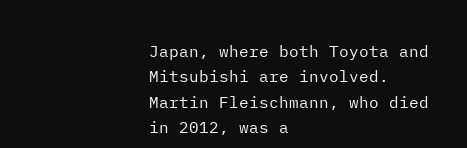Japan, where both Toyota and Mitsubishi are involved. Martin Fleischmann, who died in 2012, was a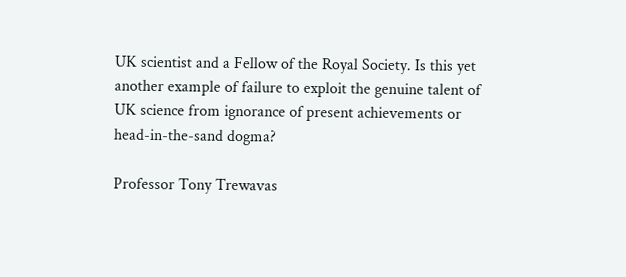UK scientist and a Fellow of the Royal Society. Is this yet another example of failure to exploit the genuine talent of UK science from ignorance of present achievements or head-in-the-sand dogma?

Professor Tony Trewavas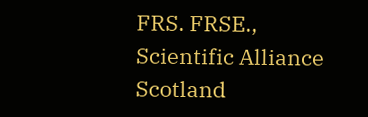FRS. FRSE., Scientific Alliance Scotland